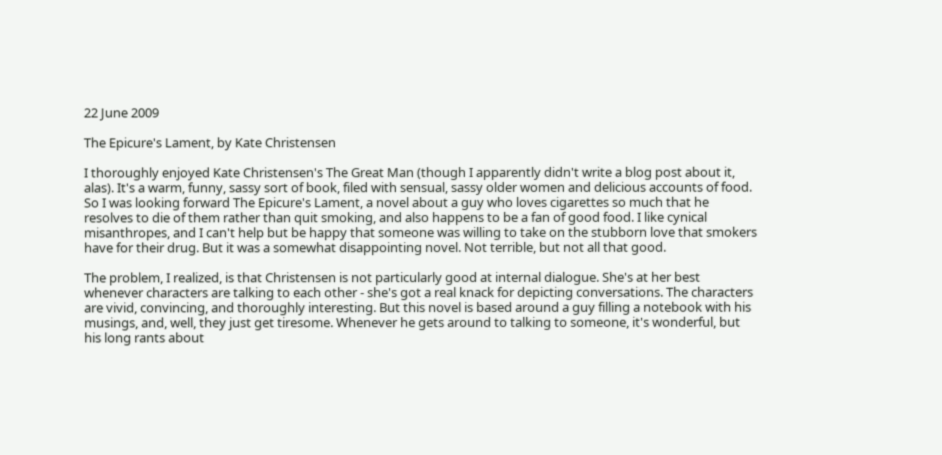22 June 2009

The Epicure's Lament, by Kate Christensen

I thoroughly enjoyed Kate Christensen's The Great Man (though I apparently didn't write a blog post about it, alas). It's a warm, funny, sassy sort of book, filed with sensual, sassy older women and delicious accounts of food. So I was looking forward The Epicure's Lament, a novel about a guy who loves cigarettes so much that he resolves to die of them rather than quit smoking, and also happens to be a fan of good food. I like cynical misanthropes, and I can't help but be happy that someone was willing to take on the stubborn love that smokers have for their drug. But it was a somewhat disappointing novel. Not terrible, but not all that good.

The problem, I realized, is that Christensen is not particularly good at internal dialogue. She's at her best whenever characters are talking to each other - she's got a real knack for depicting conversations. The characters are vivid, convincing, and thoroughly interesting. But this novel is based around a guy filling a notebook with his musings, and, well, they just get tiresome. Whenever he gets around to talking to someone, it's wonderful, but his long rants about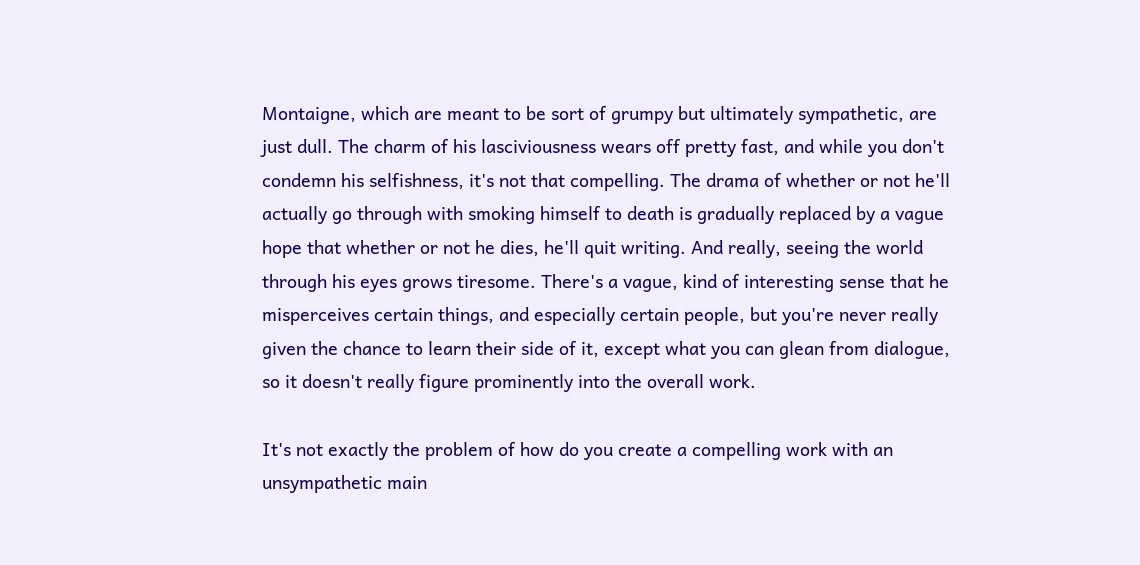Montaigne, which are meant to be sort of grumpy but ultimately sympathetic, are just dull. The charm of his lasciviousness wears off pretty fast, and while you don't condemn his selfishness, it's not that compelling. The drama of whether or not he'll actually go through with smoking himself to death is gradually replaced by a vague hope that whether or not he dies, he'll quit writing. And really, seeing the world through his eyes grows tiresome. There's a vague, kind of interesting sense that he misperceives certain things, and especially certain people, but you're never really given the chance to learn their side of it, except what you can glean from dialogue, so it doesn't really figure prominently into the overall work.

It's not exactly the problem of how do you create a compelling work with an unsympathetic main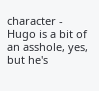character - Hugo is a bit of an asshole, yes, but he's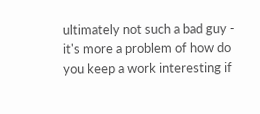ultimately not such a bad guy - it's more a problem of how do you keep a work interesting if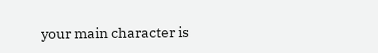your main character is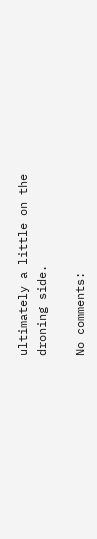ultimately a little on the droning side.

No comments: